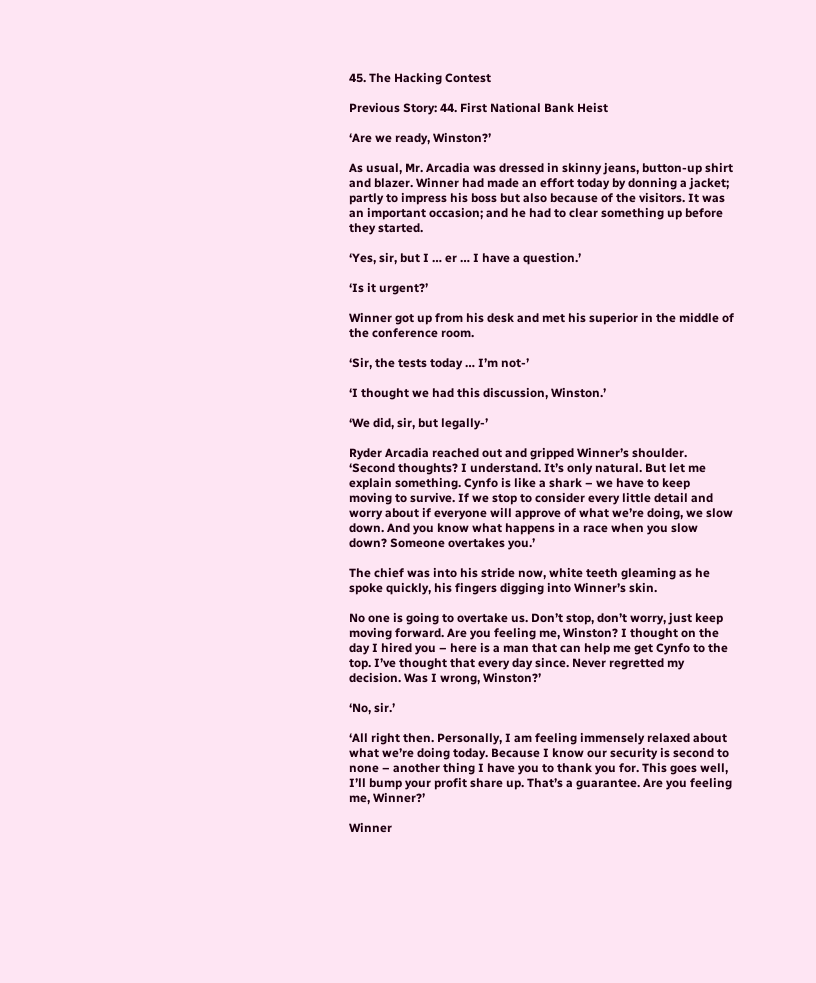45. The Hacking Contest

Previous Story: 44. First National Bank Heist

‘Are we ready, Winston?’

As usual, Mr. Arcadia was dressed in skinny jeans, button-up shirt and blazer. Winner had made an effort today by donning a jacket; partly to impress his boss but also because of the visitors. It was an important occasion; and he had to clear something up before they started.

‘Yes, sir, but I … er … I have a question.’

‘Is it urgent?’

Winner got up from his desk and met his superior in the middle of the conference room.

‘Sir, the tests today … I’m not-’

‘I thought we had this discussion, Winston.’

‘We did, sir, but legally-’

Ryder Arcadia reached out and gripped Winner’s shoulder. ‘Second thoughts? I understand. It’s only natural. But let me explain something. Cynfo is like a shark – we have to keep moving to survive. If we stop to consider every little detail and worry about if everyone will approve of what we’re doing, we slow down. And you know what happens in a race when you slow down? Someone overtakes you.’

The chief was into his stride now, white teeth gleaming as he spoke quickly, his fingers digging into Winner’s skin.

No one is going to overtake us. Don’t stop, don’t worry, just keep moving forward. Are you feeling me, Winston? I thought on the day I hired you – here is a man that can help me get Cynfo to the top. I’ve thought that every day since. Never regretted my decision. Was I wrong, Winston?’

‘No, sir.’

‘All right then. Personally, I am feeling immensely relaxed about what we’re doing today. Because I know our security is second to none – another thing I have you to thank you for. This goes well, I’ll bump your profit share up. That’s a guarantee. Are you feeling me, Winner?’

Winner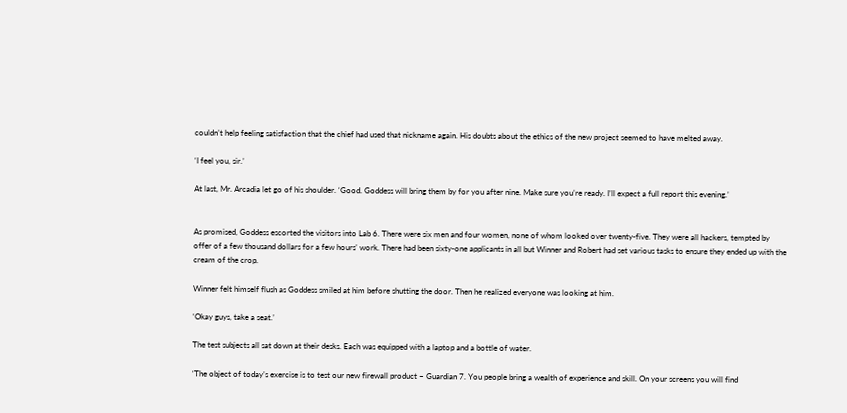couldn’t help feeling satisfaction that the chief had used that nickname again. His doubts about the ethics of the new project seemed to have melted away.

‘I feel you, sir.’

At last, Mr. Arcadia let go of his shoulder. ‘Good. Goddess will bring them by for you after nine. Make sure you’re ready. I’ll expect a full report this evening.’


As promised, Goddess escorted the visitors into Lab 6. There were six men and four women, none of whom looked over twenty-five. They were all hackers, tempted by offer of a few thousand dollars for a few hours’ work. There had been sixty-one applicants in all but Winner and Robert had set various tasks to ensure they ended up with the cream of the crop.

Winner felt himself flush as Goddess smiled at him before shutting the door. Then he realized everyone was looking at him.

‘Okay guys, take a seat.’

The test subjects all sat down at their desks. Each was equipped with a laptop and a bottle of water.

‘The object of today’s exercise is to test our new firewall product – Guardian 7. You people bring a wealth of experience and skill. On your screens you will find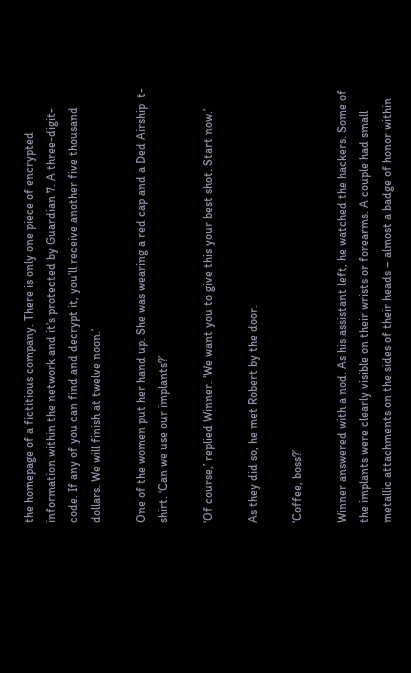the homepage of a fictitious company. There is only one piece of encrypted information within the network and it’s protected by Guardian 7. A three-digit-code. If any of you can find and decrypt it, you’ll receive another five thousand dollars. We will finish at twelve noon.’

One of the women put her hand up. She was wearing a red cap and a Ded Airship  t-shirt. ‘Can we use our implants?’

‘Of course,’ replied Winner. ‘We want you to give this your best shot. Start now.’

As they did so, he met Robert by the door.

‘Coffee, boss?’

Winner answered with a nod. As his assistant left, he watched the hackers. Some of the implants were clearly visible on their wrists or forearms. A couple had small metallic attachments on the sides of their heads – almost a badge of honor within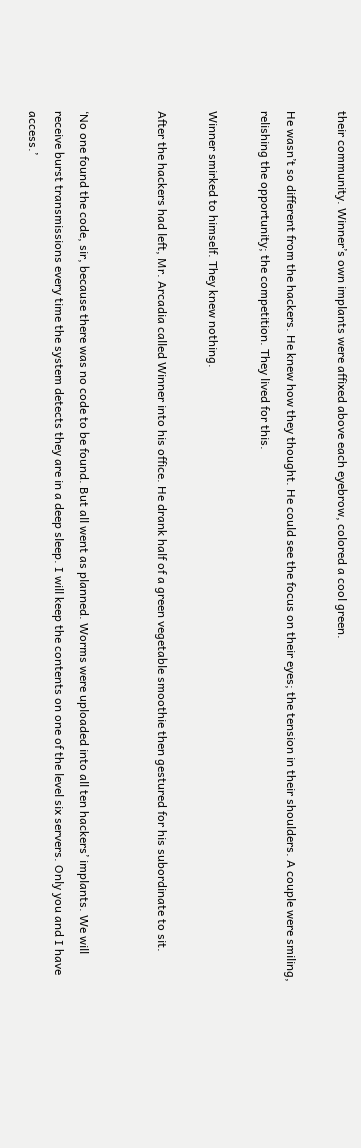their community. Winner’s own implants were affixed above each eyebrow, colored a cool green.

He wasn’t so different from the hackers. He knew how they thought. He could see the focus on their eyes; the tension in their shoulders. A couple were smiling, relishing the opportunity; the competition. They lived for this.

Winner smirked to himself. They knew nothing.

After the hackers had left, Mr. Arcadia called Winner into his office. He drank half of a green vegetable smoothie then gestured for his subordinate to sit.


‘No one found the code, sir, because there was no code to be found. But all went as planned. Worms were uploaded into all ten hackers’ implants. We will receive burst transmissions every time the system detects they are in a deep sleep. I will keep the contents on one of the level six servers. Only you and I have access.’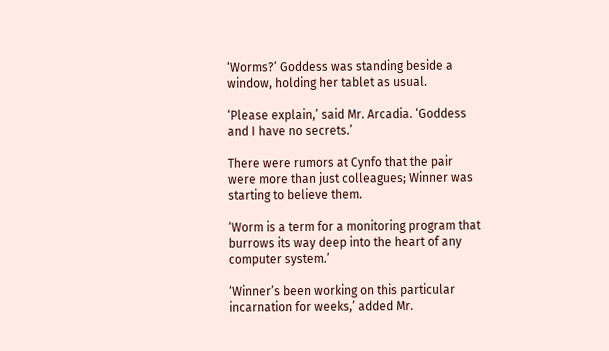‘Worms?’ Goddess was standing beside a window, holding her tablet as usual.

‘Please explain,’ said Mr. Arcadia. ‘Goddess and I have no secrets.’

There were rumors at Cynfo that the pair were more than just colleagues; Winner was starting to believe them.

‘Worm is a term for a monitoring program that burrows its way deep into the heart of any computer system.’

‘Winner’s been working on this particular incarnation for weeks,’ added Mr.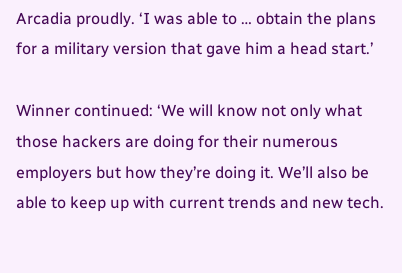Arcadia proudly. ‘I was able to … obtain the plans for a military version that gave him a head start.’

Winner continued: ‘We will know not only what those hackers are doing for their numerous employers but how they’re doing it. We’ll also be able to keep up with current trends and new tech.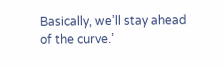Basically, we’ll stay ahead of the curve.’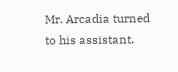Mr. Arcadia turned to his assistant.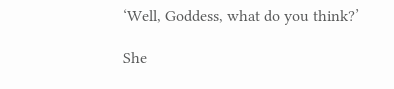‘Well, Goddess, what do you think?’

She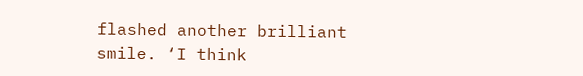flashed another brilliant smile. ‘I think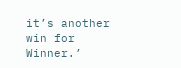it’s another win for Winner.’